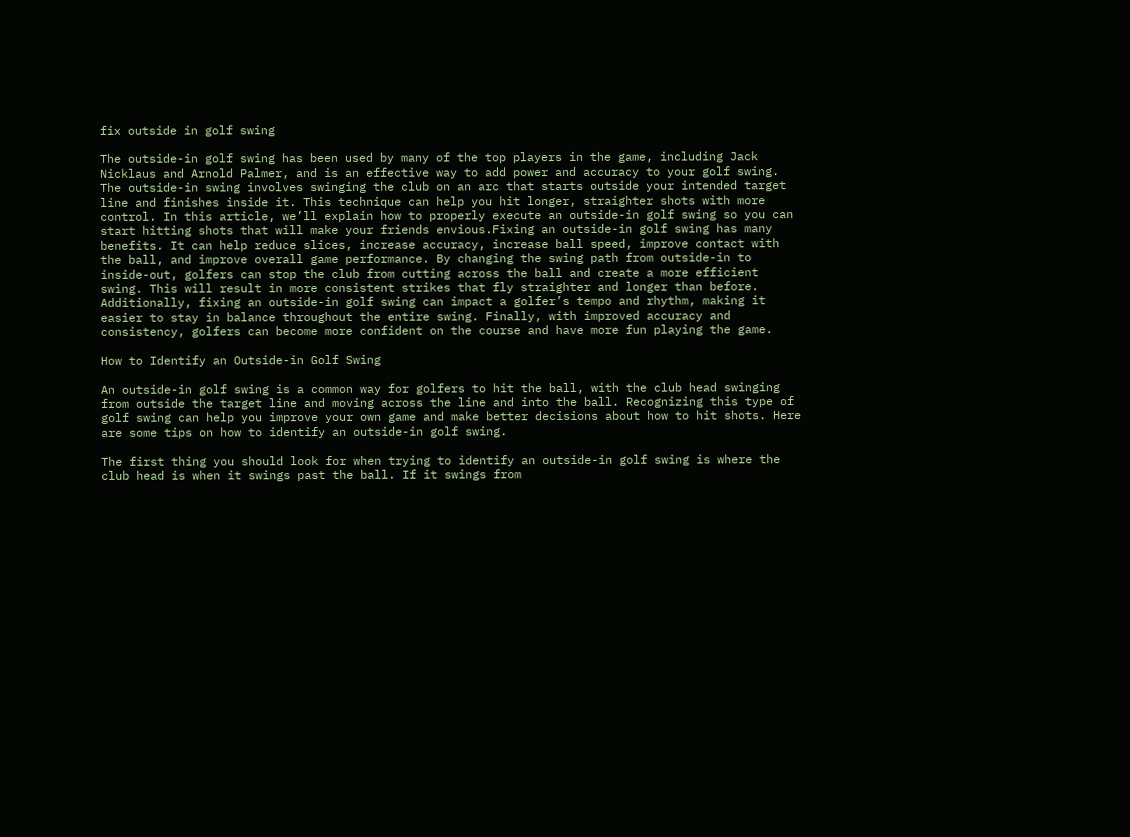fix outside in golf swing

The outside-in golf swing has been used by many of the top players in the game, including Jack Nicklaus and Arnold Palmer, and is an effective way to add power and accuracy to your golf swing. The outside-in swing involves swinging the club on an arc that starts outside your intended target line and finishes inside it. This technique can help you hit longer, straighter shots with more control. In this article, we’ll explain how to properly execute an outside-in golf swing so you can start hitting shots that will make your friends envious.Fixing an outside-in golf swing has many benefits. It can help reduce slices, increase accuracy, increase ball speed, improve contact with the ball, and improve overall game performance. By changing the swing path from outside-in to inside-out, golfers can stop the club from cutting across the ball and create a more efficient swing. This will result in more consistent strikes that fly straighter and longer than before. Additionally, fixing an outside-in golf swing can impact a golfer’s tempo and rhythm, making it easier to stay in balance throughout the entire swing. Finally, with improved accuracy and consistency, golfers can become more confident on the course and have more fun playing the game.

How to Identify an Outside-in Golf Swing

An outside-in golf swing is a common way for golfers to hit the ball, with the club head swinging from outside the target line and moving across the line and into the ball. Recognizing this type of golf swing can help you improve your own game and make better decisions about how to hit shots. Here are some tips on how to identify an outside-in golf swing.

The first thing you should look for when trying to identify an outside-in golf swing is where the club head is when it swings past the ball. If it swings from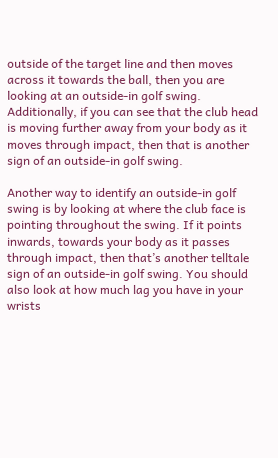outside of the target line and then moves across it towards the ball, then you are looking at an outside-in golf swing. Additionally, if you can see that the club head is moving further away from your body as it moves through impact, then that is another sign of an outside-in golf swing.

Another way to identify an outside-in golf swing is by looking at where the club face is pointing throughout the swing. If it points inwards, towards your body as it passes through impact, then that’s another telltale sign of an outside-in golf swing. You should also look at how much lag you have in your wrists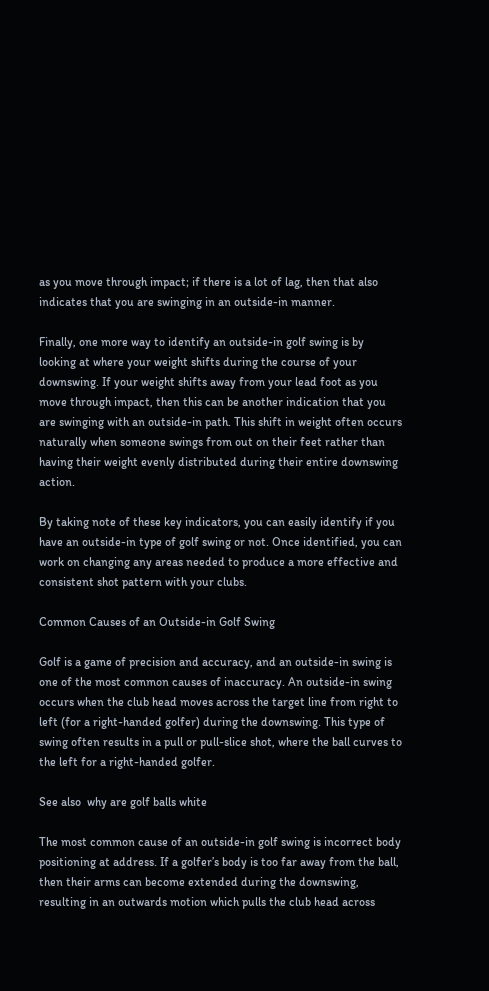as you move through impact; if there is a lot of lag, then that also indicates that you are swinging in an outside-in manner.

Finally, one more way to identify an outside-in golf swing is by looking at where your weight shifts during the course of your downswing. If your weight shifts away from your lead foot as you move through impact, then this can be another indication that you are swinging with an outside-in path. This shift in weight often occurs naturally when someone swings from out on their feet rather than having their weight evenly distributed during their entire downswing action.

By taking note of these key indicators, you can easily identify if you have an outside-in type of golf swing or not. Once identified, you can work on changing any areas needed to produce a more effective and consistent shot pattern with your clubs.

Common Causes of an Outside-in Golf Swing

Golf is a game of precision and accuracy, and an outside-in swing is one of the most common causes of inaccuracy. An outside-in swing occurs when the club head moves across the target line from right to left (for a right-handed golfer) during the downswing. This type of swing often results in a pull or pull-slice shot, where the ball curves to the left for a right-handed golfer.

See also  why are golf balls white

The most common cause of an outside-in golf swing is incorrect body positioning at address. If a golfer’s body is too far away from the ball, then their arms can become extended during the downswing, resulting in an outwards motion which pulls the club head across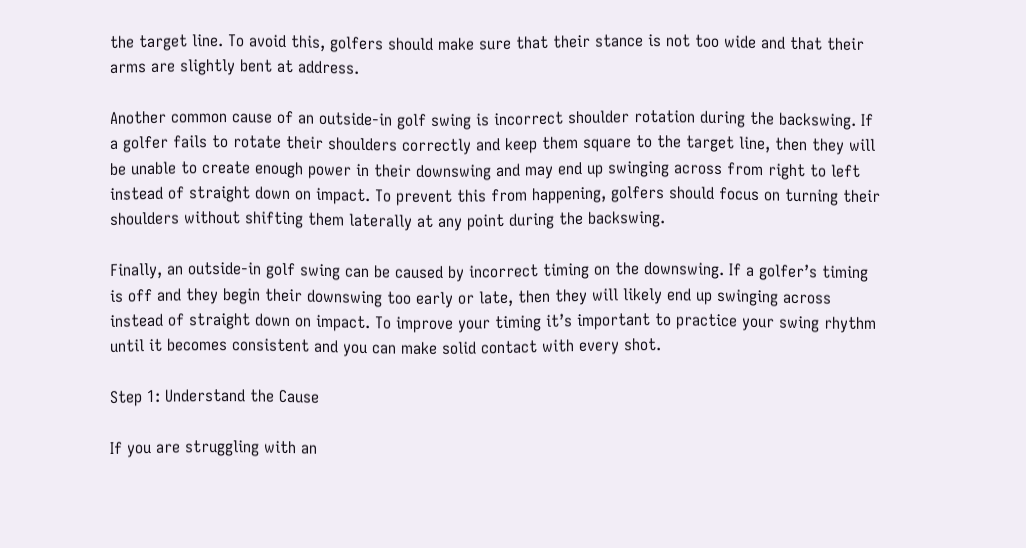the target line. To avoid this, golfers should make sure that their stance is not too wide and that their arms are slightly bent at address.

Another common cause of an outside-in golf swing is incorrect shoulder rotation during the backswing. If a golfer fails to rotate their shoulders correctly and keep them square to the target line, then they will be unable to create enough power in their downswing and may end up swinging across from right to left instead of straight down on impact. To prevent this from happening, golfers should focus on turning their shoulders without shifting them laterally at any point during the backswing.

Finally, an outside-in golf swing can be caused by incorrect timing on the downswing. If a golfer’s timing is off and they begin their downswing too early or late, then they will likely end up swinging across instead of straight down on impact. To improve your timing it’s important to practice your swing rhythm until it becomes consistent and you can make solid contact with every shot.

Step 1: Understand the Cause

If you are struggling with an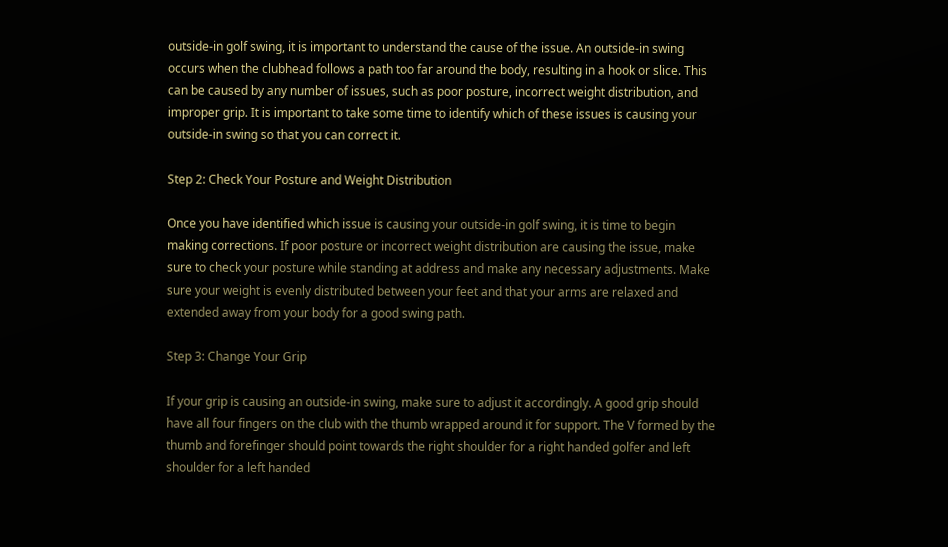outside-in golf swing, it is important to understand the cause of the issue. An outside-in swing occurs when the clubhead follows a path too far around the body, resulting in a hook or slice. This can be caused by any number of issues, such as poor posture, incorrect weight distribution, and improper grip. It is important to take some time to identify which of these issues is causing your outside-in swing so that you can correct it.

Step 2: Check Your Posture and Weight Distribution

Once you have identified which issue is causing your outside-in golf swing, it is time to begin making corrections. If poor posture or incorrect weight distribution are causing the issue, make sure to check your posture while standing at address and make any necessary adjustments. Make sure your weight is evenly distributed between your feet and that your arms are relaxed and extended away from your body for a good swing path.

Step 3: Change Your Grip

If your grip is causing an outside-in swing, make sure to adjust it accordingly. A good grip should have all four fingers on the club with the thumb wrapped around it for support. The V formed by the thumb and forefinger should point towards the right shoulder for a right handed golfer and left shoulder for a left handed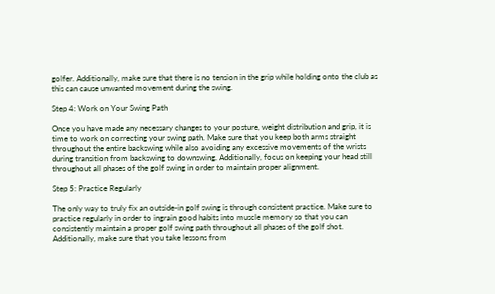golfer. Additionally, make sure that there is no tension in the grip while holding onto the club as this can cause unwanted movement during the swing.

Step 4: Work on Your Swing Path

Once you have made any necessary changes to your posture, weight distribution and grip, it is time to work on correcting your swing path. Make sure that you keep both arms straight throughout the entire backswing while also avoiding any excessive movements of the wrists during transition from backswing to downswing. Additionally, focus on keeping your head still throughout all phases of the golf swing in order to maintain proper alignment.

Step 5: Practice Regularly

The only way to truly fix an outside-in golf swing is through consistent practice. Make sure to practice regularly in order to ingrain good habits into muscle memory so that you can consistently maintain a proper golf swing path throughout all phases of the golf shot. Additionally, make sure that you take lessons from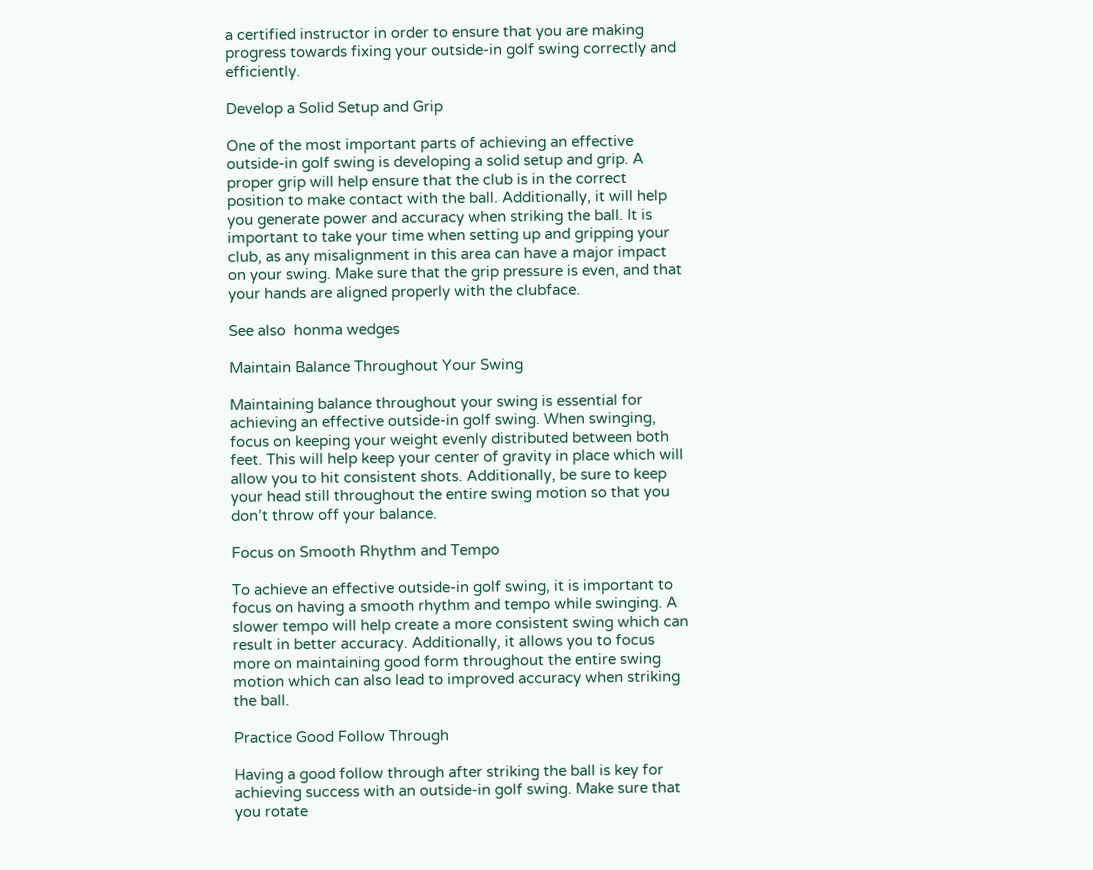a certified instructor in order to ensure that you are making progress towards fixing your outside-in golf swing correctly and efficiently.

Develop a Solid Setup and Grip

One of the most important parts of achieving an effective outside-in golf swing is developing a solid setup and grip. A proper grip will help ensure that the club is in the correct position to make contact with the ball. Additionally, it will help you generate power and accuracy when striking the ball. It is important to take your time when setting up and gripping your club, as any misalignment in this area can have a major impact on your swing. Make sure that the grip pressure is even, and that your hands are aligned properly with the clubface.

See also  honma wedges

Maintain Balance Throughout Your Swing

Maintaining balance throughout your swing is essential for achieving an effective outside-in golf swing. When swinging, focus on keeping your weight evenly distributed between both feet. This will help keep your center of gravity in place which will allow you to hit consistent shots. Additionally, be sure to keep your head still throughout the entire swing motion so that you don’t throw off your balance.

Focus on Smooth Rhythm and Tempo

To achieve an effective outside-in golf swing, it is important to focus on having a smooth rhythm and tempo while swinging. A slower tempo will help create a more consistent swing which can result in better accuracy. Additionally, it allows you to focus more on maintaining good form throughout the entire swing motion which can also lead to improved accuracy when striking the ball.

Practice Good Follow Through

Having a good follow through after striking the ball is key for achieving success with an outside-in golf swing. Make sure that you rotate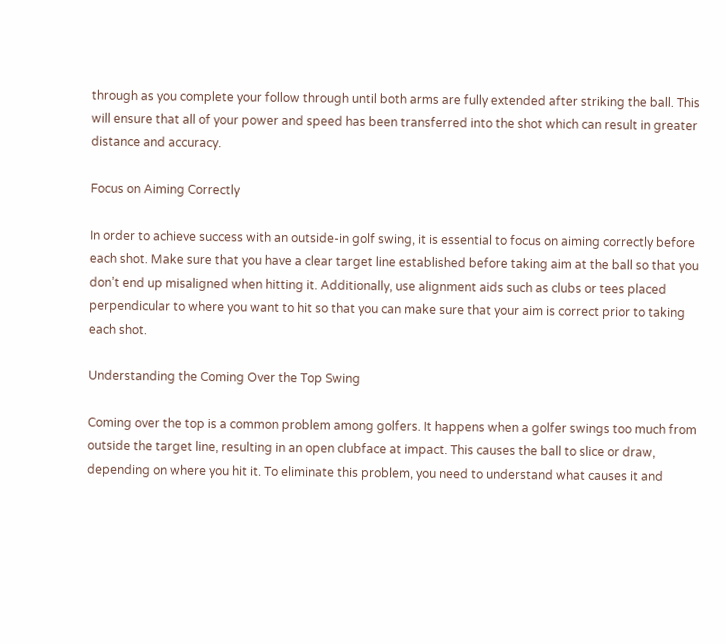through as you complete your follow through until both arms are fully extended after striking the ball. This will ensure that all of your power and speed has been transferred into the shot which can result in greater distance and accuracy.

Focus on Aiming Correctly

In order to achieve success with an outside-in golf swing, it is essential to focus on aiming correctly before each shot. Make sure that you have a clear target line established before taking aim at the ball so that you don’t end up misaligned when hitting it. Additionally, use alignment aids such as clubs or tees placed perpendicular to where you want to hit so that you can make sure that your aim is correct prior to taking each shot.

Understanding the Coming Over the Top Swing

Coming over the top is a common problem among golfers. It happens when a golfer swings too much from outside the target line, resulting in an open clubface at impact. This causes the ball to slice or draw, depending on where you hit it. To eliminate this problem, you need to understand what causes it and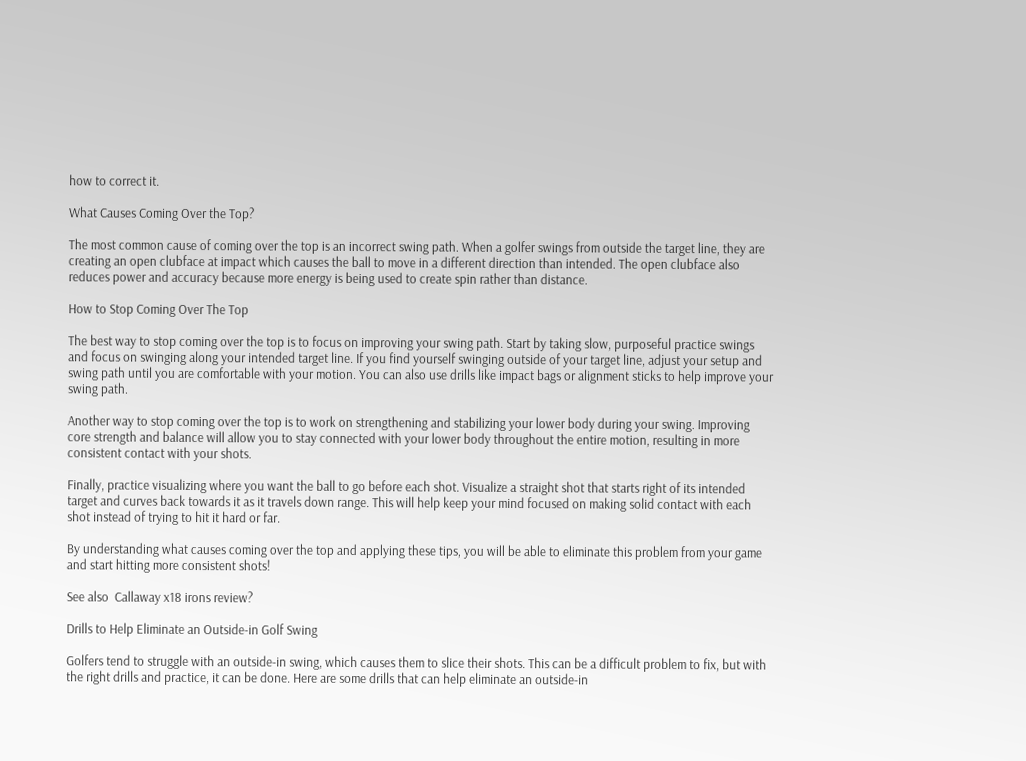how to correct it.

What Causes Coming Over the Top?

The most common cause of coming over the top is an incorrect swing path. When a golfer swings from outside the target line, they are creating an open clubface at impact which causes the ball to move in a different direction than intended. The open clubface also reduces power and accuracy because more energy is being used to create spin rather than distance.

How to Stop Coming Over The Top

The best way to stop coming over the top is to focus on improving your swing path. Start by taking slow, purposeful practice swings and focus on swinging along your intended target line. If you find yourself swinging outside of your target line, adjust your setup and swing path until you are comfortable with your motion. You can also use drills like impact bags or alignment sticks to help improve your swing path.

Another way to stop coming over the top is to work on strengthening and stabilizing your lower body during your swing. Improving core strength and balance will allow you to stay connected with your lower body throughout the entire motion, resulting in more consistent contact with your shots.

Finally, practice visualizing where you want the ball to go before each shot. Visualize a straight shot that starts right of its intended target and curves back towards it as it travels down range. This will help keep your mind focused on making solid contact with each shot instead of trying to hit it hard or far.

By understanding what causes coming over the top and applying these tips, you will be able to eliminate this problem from your game and start hitting more consistent shots!

See also  Callaway x18 irons review?

Drills to Help Eliminate an Outside-in Golf Swing

Golfers tend to struggle with an outside-in swing, which causes them to slice their shots. This can be a difficult problem to fix, but with the right drills and practice, it can be done. Here are some drills that can help eliminate an outside-in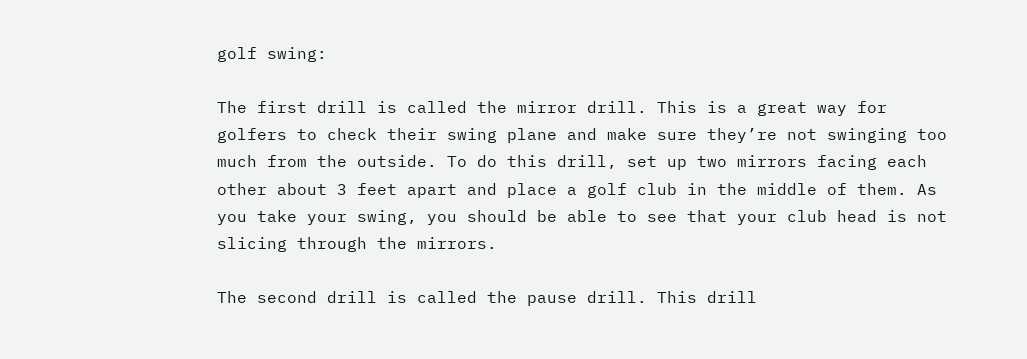golf swing:

The first drill is called the mirror drill. This is a great way for golfers to check their swing plane and make sure they’re not swinging too much from the outside. To do this drill, set up two mirrors facing each other about 3 feet apart and place a golf club in the middle of them. As you take your swing, you should be able to see that your club head is not slicing through the mirrors.

The second drill is called the pause drill. This drill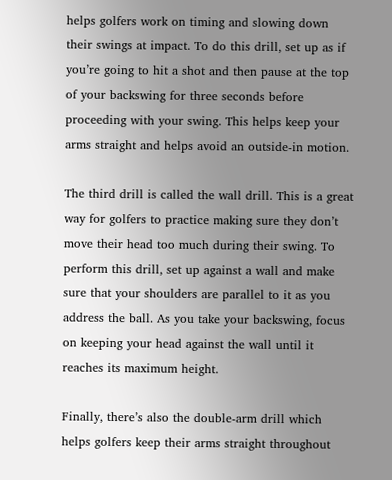helps golfers work on timing and slowing down their swings at impact. To do this drill, set up as if you’re going to hit a shot and then pause at the top of your backswing for three seconds before proceeding with your swing. This helps keep your arms straight and helps avoid an outside-in motion.

The third drill is called the wall drill. This is a great way for golfers to practice making sure they don’t move their head too much during their swing. To perform this drill, set up against a wall and make sure that your shoulders are parallel to it as you address the ball. As you take your backswing, focus on keeping your head against the wall until it reaches its maximum height.

Finally, there’s also the double-arm drill which helps golfers keep their arms straight throughout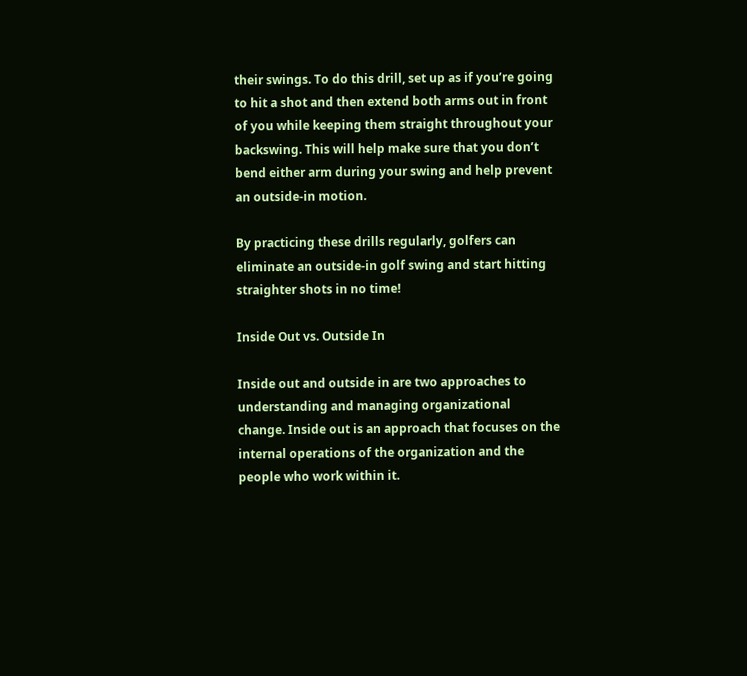their swings. To do this drill, set up as if you’re going to hit a shot and then extend both arms out in front of you while keeping them straight throughout your backswing. This will help make sure that you don’t bend either arm during your swing and help prevent an outside-in motion.

By practicing these drills regularly, golfers can eliminate an outside-in golf swing and start hitting straighter shots in no time!

Inside Out vs. Outside In

Inside out and outside in are two approaches to understanding and managing organizational change. Inside out is an approach that focuses on the internal operations of the organization and the people who work within it.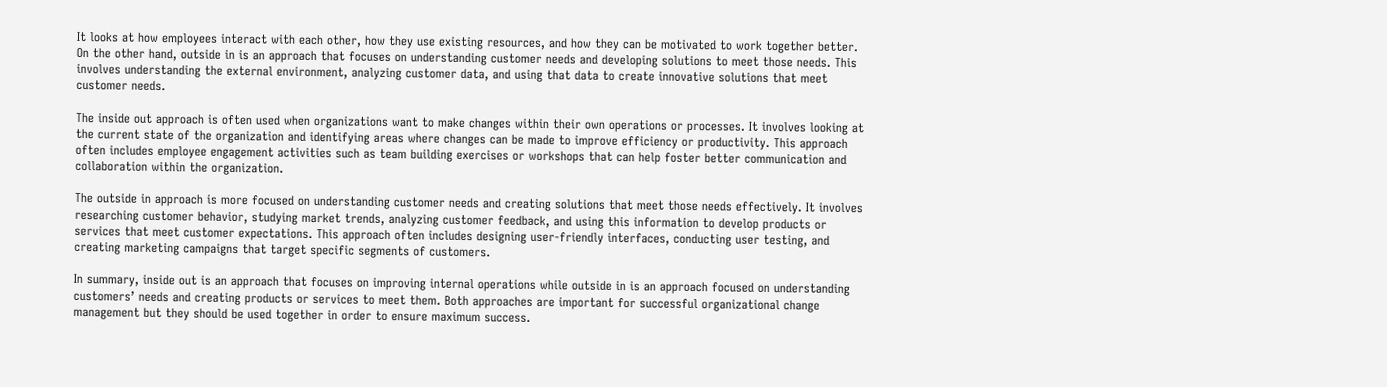It looks at how employees interact with each other, how they use existing resources, and how they can be motivated to work together better. On the other hand, outside in is an approach that focuses on understanding customer needs and developing solutions to meet those needs. This involves understanding the external environment, analyzing customer data, and using that data to create innovative solutions that meet customer needs.

The inside out approach is often used when organizations want to make changes within their own operations or processes. It involves looking at the current state of the organization and identifying areas where changes can be made to improve efficiency or productivity. This approach often includes employee engagement activities such as team building exercises or workshops that can help foster better communication and collaboration within the organization.

The outside in approach is more focused on understanding customer needs and creating solutions that meet those needs effectively. It involves researching customer behavior, studying market trends, analyzing customer feedback, and using this information to develop products or services that meet customer expectations. This approach often includes designing user-friendly interfaces, conducting user testing, and creating marketing campaigns that target specific segments of customers.

In summary, inside out is an approach that focuses on improving internal operations while outside in is an approach focused on understanding customers’ needs and creating products or services to meet them. Both approaches are important for successful organizational change management but they should be used together in order to ensure maximum success.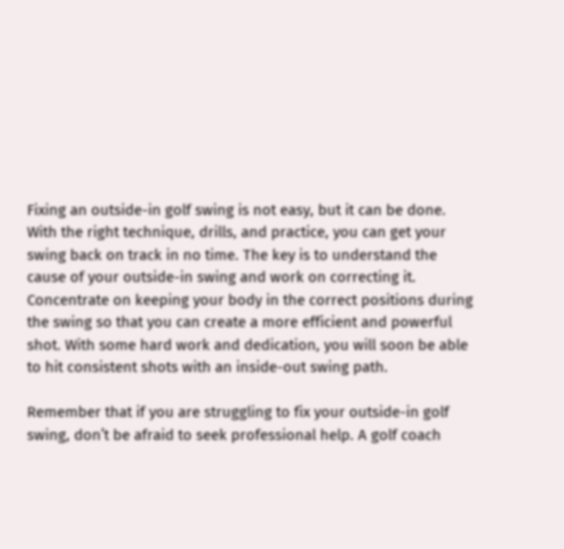Fixing an outside-in golf swing is not easy, but it can be done. With the right technique, drills, and practice, you can get your swing back on track in no time. The key is to understand the cause of your outside-in swing and work on correcting it. Concentrate on keeping your body in the correct positions during the swing so that you can create a more efficient and powerful shot. With some hard work and dedication, you will soon be able to hit consistent shots with an inside-out swing path.

Remember that if you are struggling to fix your outside-in golf swing, don’t be afraid to seek professional help. A golf coach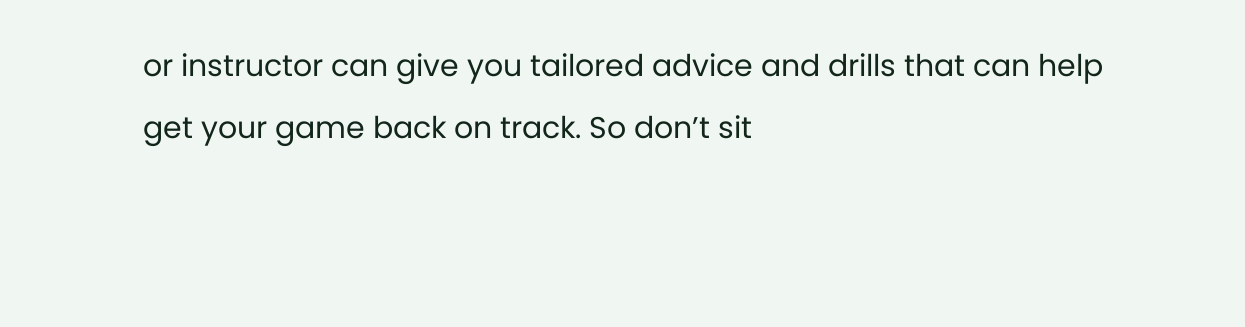or instructor can give you tailored advice and drills that can help get your game back on track. So don’t sit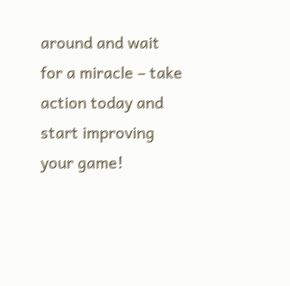around and wait for a miracle – take action today and start improving your game!